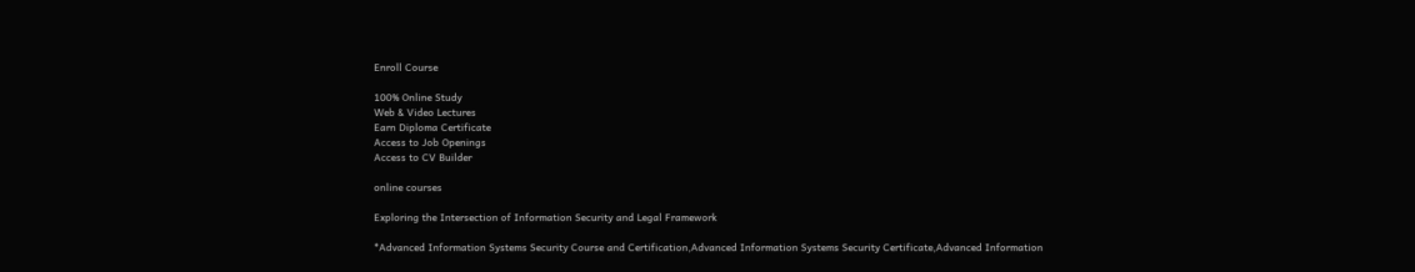Enroll Course

100% Online Study
Web & Video Lectures
Earn Diploma Certificate
Access to Job Openings
Access to CV Builder

online courses

Exploring the Intersection of Information Security and Legal Framework

*Advanced Information Systems Security Course and Certification,Advanced Information Systems Security Certificate,Advanced Information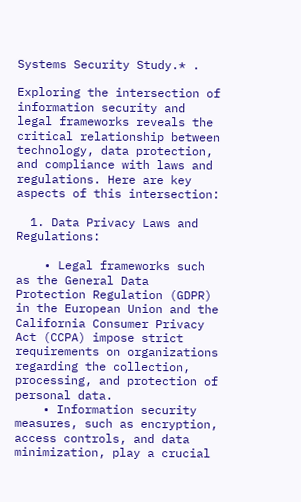Systems Security Study.* .

Exploring the intersection of information security and legal frameworks reveals the critical relationship between technology, data protection, and compliance with laws and regulations. Here are key aspects of this intersection:

  1. Data Privacy Laws and Regulations:

    • Legal frameworks such as the General Data Protection Regulation (GDPR) in the European Union and the California Consumer Privacy Act (CCPA) impose strict requirements on organizations regarding the collection, processing, and protection of personal data.
    • Information security measures, such as encryption, access controls, and data minimization, play a crucial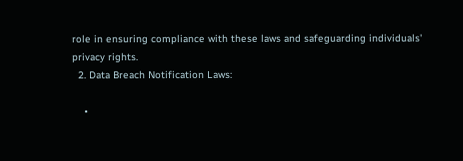role in ensuring compliance with these laws and safeguarding individuals' privacy rights.
  2. Data Breach Notification Laws:

    •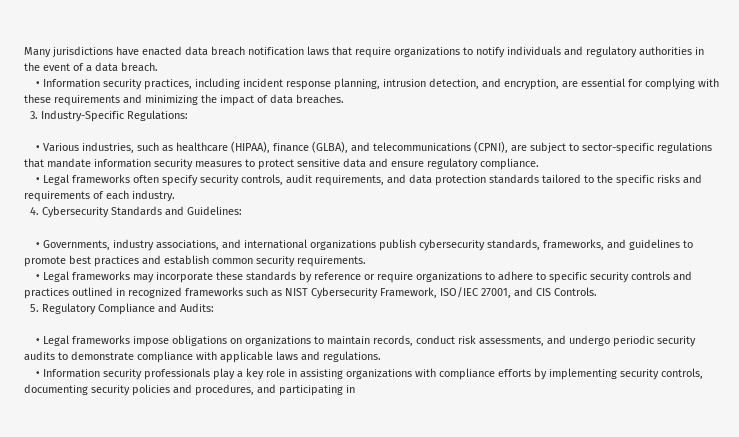Many jurisdictions have enacted data breach notification laws that require organizations to notify individuals and regulatory authorities in the event of a data breach.
    • Information security practices, including incident response planning, intrusion detection, and encryption, are essential for complying with these requirements and minimizing the impact of data breaches.
  3. Industry-Specific Regulations:

    • Various industries, such as healthcare (HIPAA), finance (GLBA), and telecommunications (CPNI), are subject to sector-specific regulations that mandate information security measures to protect sensitive data and ensure regulatory compliance.
    • Legal frameworks often specify security controls, audit requirements, and data protection standards tailored to the specific risks and requirements of each industry.
  4. Cybersecurity Standards and Guidelines:

    • Governments, industry associations, and international organizations publish cybersecurity standards, frameworks, and guidelines to promote best practices and establish common security requirements.
    • Legal frameworks may incorporate these standards by reference or require organizations to adhere to specific security controls and practices outlined in recognized frameworks such as NIST Cybersecurity Framework, ISO/IEC 27001, and CIS Controls.
  5. Regulatory Compliance and Audits:

    • Legal frameworks impose obligations on organizations to maintain records, conduct risk assessments, and undergo periodic security audits to demonstrate compliance with applicable laws and regulations.
    • Information security professionals play a key role in assisting organizations with compliance efforts by implementing security controls, documenting security policies and procedures, and participating in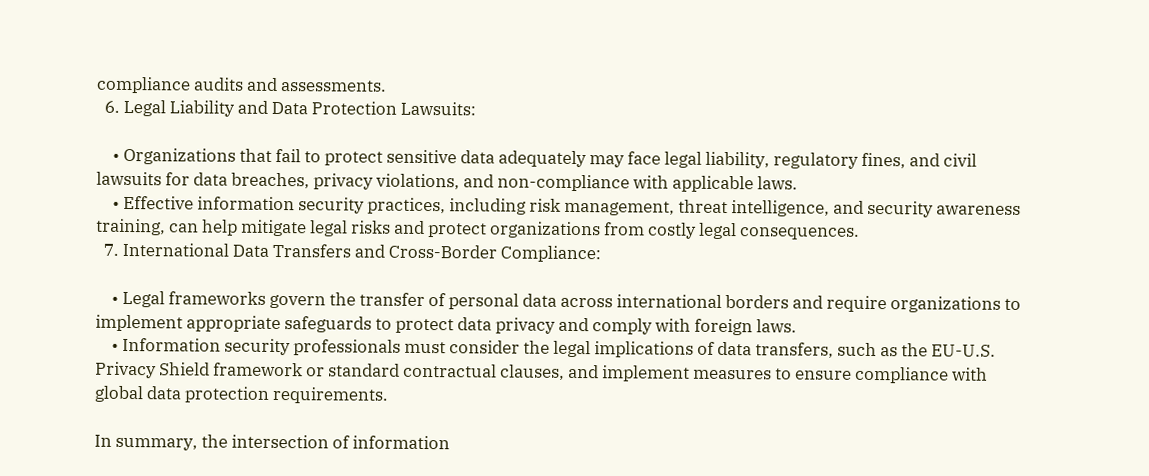compliance audits and assessments.
  6. Legal Liability and Data Protection Lawsuits:

    • Organizations that fail to protect sensitive data adequately may face legal liability, regulatory fines, and civil lawsuits for data breaches, privacy violations, and non-compliance with applicable laws.
    • Effective information security practices, including risk management, threat intelligence, and security awareness training, can help mitigate legal risks and protect organizations from costly legal consequences.
  7. International Data Transfers and Cross-Border Compliance:

    • Legal frameworks govern the transfer of personal data across international borders and require organizations to implement appropriate safeguards to protect data privacy and comply with foreign laws.
    • Information security professionals must consider the legal implications of data transfers, such as the EU-U.S. Privacy Shield framework or standard contractual clauses, and implement measures to ensure compliance with global data protection requirements.

In summary, the intersection of information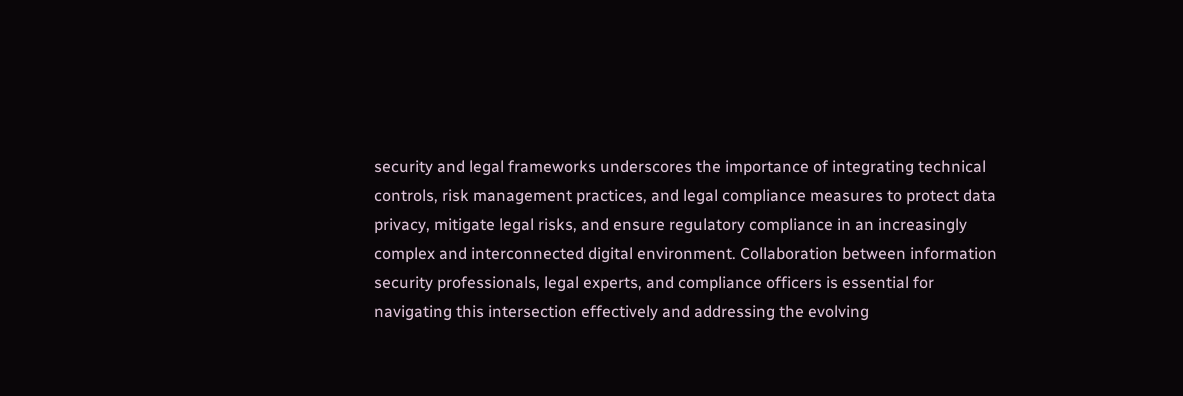security and legal frameworks underscores the importance of integrating technical controls, risk management practices, and legal compliance measures to protect data privacy, mitigate legal risks, and ensure regulatory compliance in an increasingly complex and interconnected digital environment. Collaboration between information security professionals, legal experts, and compliance officers is essential for navigating this intersection effectively and addressing the evolving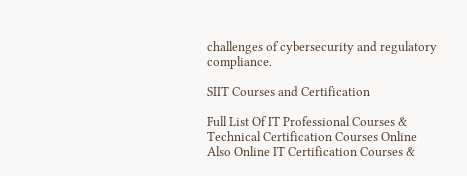challenges of cybersecurity and regulatory compliance.

SIIT Courses and Certification

Full List Of IT Professional Courses & Technical Certification Courses Online
Also Online IT Certification Courses &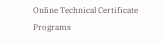Online Technical Certificate Programs